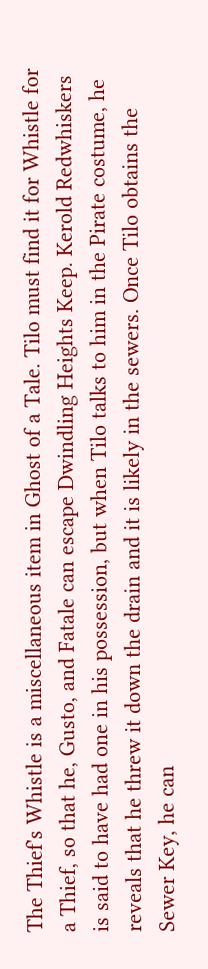The Thief's Whistle is a miscellaneous item in Ghost of a Tale. Tilo must find it for Whistle for a Thief, so that he, Gusto, and Fatale can escape Dwindling Heights Keep. Kerold Redwhiskers is said to have had one in his possession, but when Tilo talks to him in the Pirate costume, he reveals that he threw it down the drain and it is likely in the sewers. Once Tilo obtains the Sewer Key, he can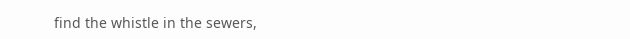find the whistle in the sewers,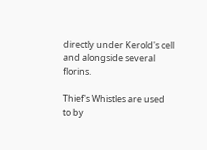directly under Kerold's cell and alongside several florins.

Thief's Whistles are used to by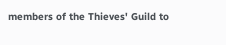members of the Thieves' Guild to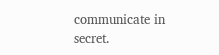communicate in secret.